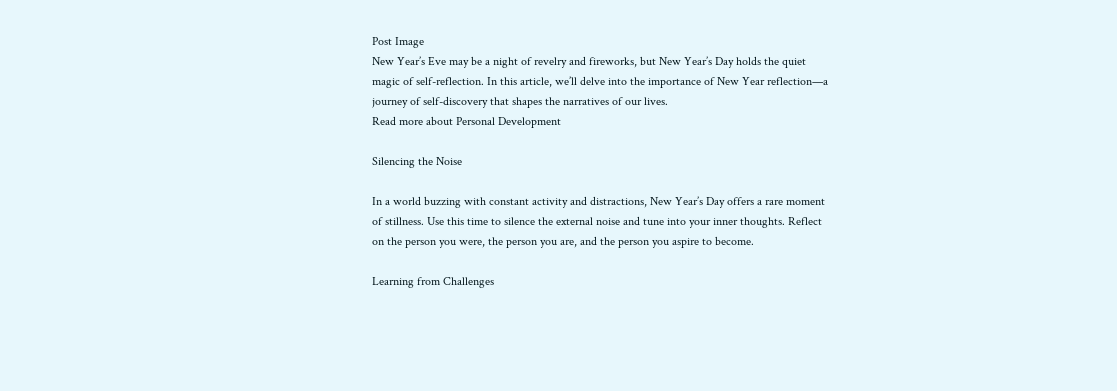Post Image
New Year’s Eve may be a night of revelry and fireworks, but New Year’s Day holds the quiet magic of self-reflection. In this article, we’ll delve into the importance of New Year reflection—a journey of self-discovery that shapes the narratives of our lives.
Read more about Personal Development

Silencing the Noise

In a world buzzing with constant activity and distractions, New Year’s Day offers a rare moment of stillness. Use this time to silence the external noise and tune into your inner thoughts. Reflect on the person you were, the person you are, and the person you aspire to become.

Learning from Challenges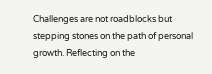Challenges are not roadblocks but stepping stones on the path of personal growth. Reflecting on the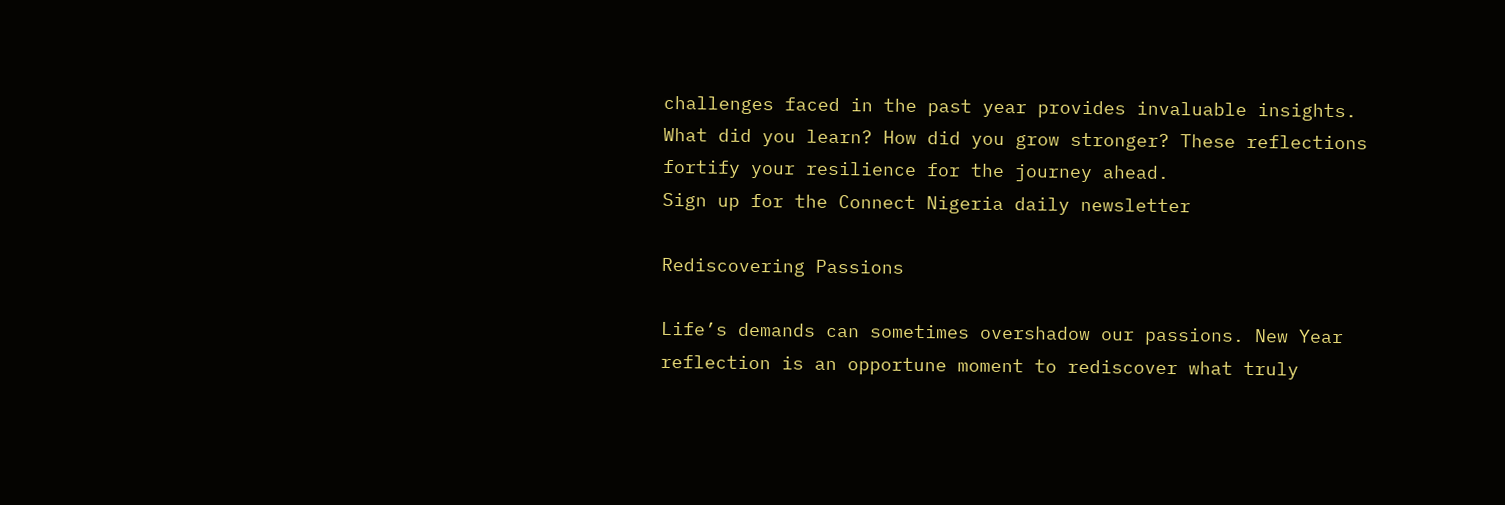challenges faced in the past year provides invaluable insights. What did you learn? How did you grow stronger? These reflections fortify your resilience for the journey ahead.
Sign up for the Connect Nigeria daily newsletter

Rediscovering Passions

Life’s demands can sometimes overshadow our passions. New Year reflection is an opportune moment to rediscover what truly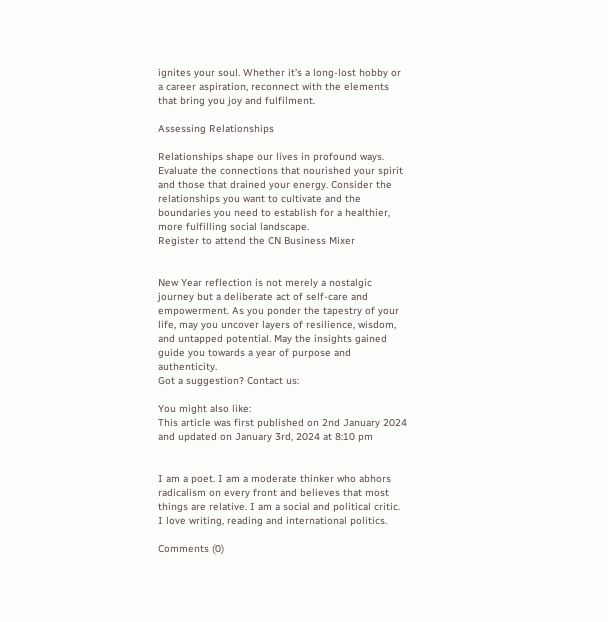ignites your soul. Whether it’s a long-lost hobby or a career aspiration, reconnect with the elements that bring you joy and fulfilment.

Assessing Relationships

Relationships shape our lives in profound ways. Evaluate the connections that nourished your spirit and those that drained your energy. Consider the relationships you want to cultivate and the boundaries you need to establish for a healthier, more fulfilling social landscape.
Register to attend the CN Business Mixer


New Year reflection is not merely a nostalgic journey but a deliberate act of self-care and empowerment. As you ponder the tapestry of your life, may you uncover layers of resilience, wisdom, and untapped potential. May the insights gained guide you towards a year of purpose and authenticity.
Got a suggestion? Contact us:

You might also like:
This article was first published on 2nd January 2024 and updated on January 3rd, 2024 at 8:10 pm


I am a poet. I am a moderate thinker who abhors radicalism on every front and believes that most things are relative. I am a social and political critic. I love writing, reading and international politics.

Comments (0)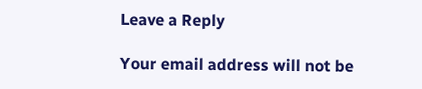Leave a Reply

Your email address will not be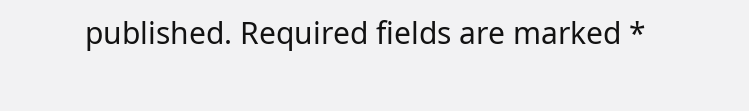published. Required fields are marked *